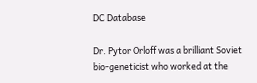DC Database

Dr. Pytor Orloff was a brilliant Soviet bio-geneticist who worked at the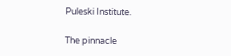Puleski Institute.

The pinnacle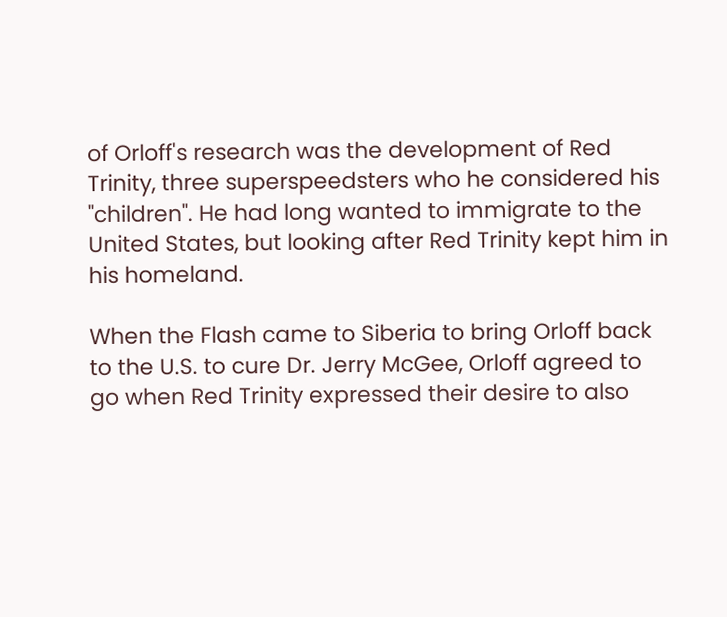of Orloff's research was the development of Red Trinity, three superspeedsters who he considered his "children". He had long wanted to immigrate to the United States, but looking after Red Trinity kept him in his homeland.

When the Flash came to Siberia to bring Orloff back to the U.S. to cure Dr. Jerry McGee, Orloff agreed to go when Red Trinity expressed their desire to also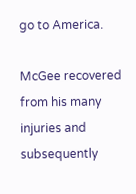go to America.

McGee recovered from his many injuries and subsequently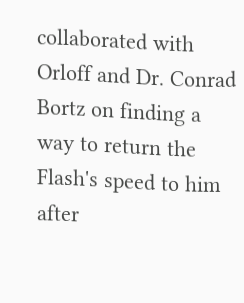collaborated with Orloff and Dr. Conrad Bortz on finding a way to return the Flash's speed to him after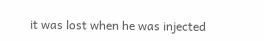it was lost when he was injected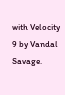with Velocity 9 by Vandal Savage.